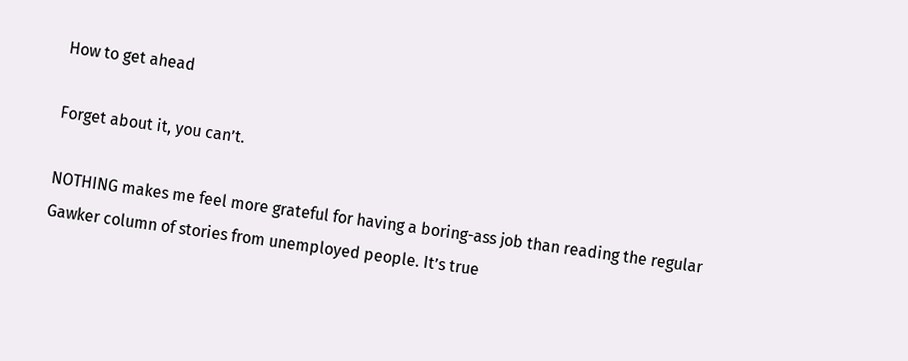How to get ahead

Forget about it, you can’t.

NOTHING makes me feel more grateful for having a boring-ass job than reading the regular Gawker column of stories from unemployed people. It’s true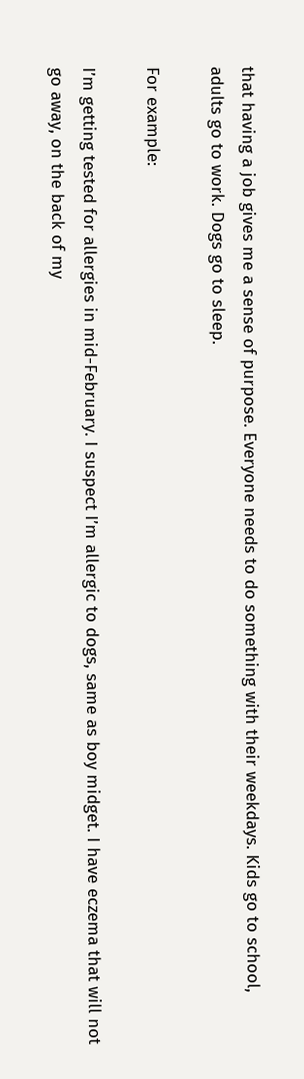that having a job gives me a sense of purpose. Everyone needs to do something with their weekdays. Kids go to school, adults go to work. Dogs go to sleep.

For example:

I’m getting tested for allergies in mid-February. I suspect I’m allergic to dogs, same as boy midget. I have eczema that will not go away, on the back of my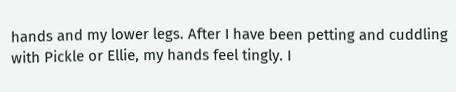hands and my lower legs. After I have been petting and cuddling with Pickle or Ellie, my hands feel tingly. I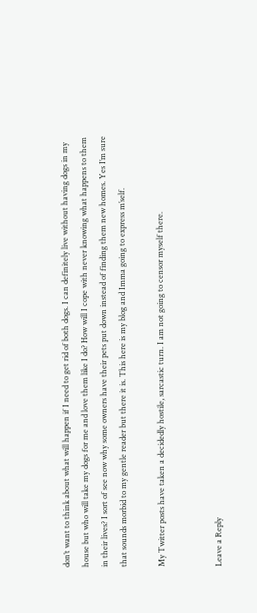don’t want to think about what will happen if I need to get rid of both dogs. I can definitely live without having dogs in my house but who will take my dogs for me and love them like I do? How will I cope with never knowing what happens to them in their lives? I sort of see now why some owners have their pets put down instead of finding them new homes. Yes I’m sure that sounds morbid to my gentle reader but there it is. This here is my blog and Imma going to express m’self.

My Twitter posts have taken a decidedly hostile, sarcastic turn. I am not going to censor myself there.


Leave a Reply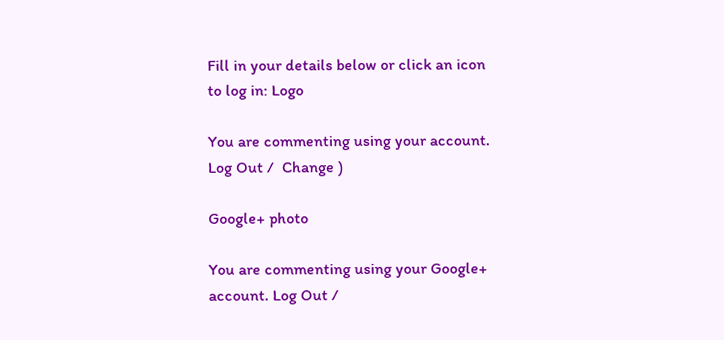Fill in your details below or click an icon to log in: Logo

You are commenting using your account. Log Out /  Change )

Google+ photo

You are commenting using your Google+ account. Log Out /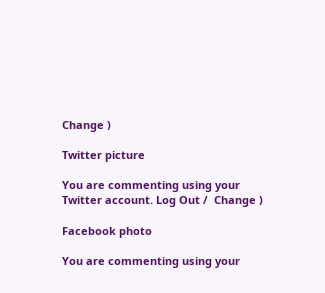Change )

Twitter picture

You are commenting using your Twitter account. Log Out /  Change )

Facebook photo

You are commenting using your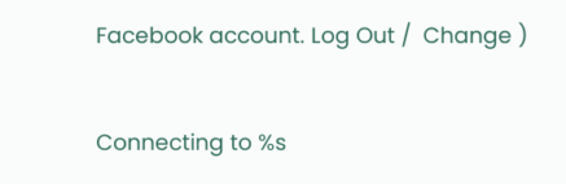Facebook account. Log Out /  Change )


Connecting to %s